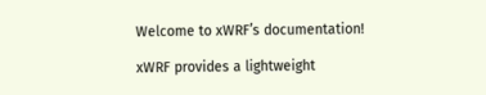Welcome to xWRF’s documentation!

xWRF provides a lightweight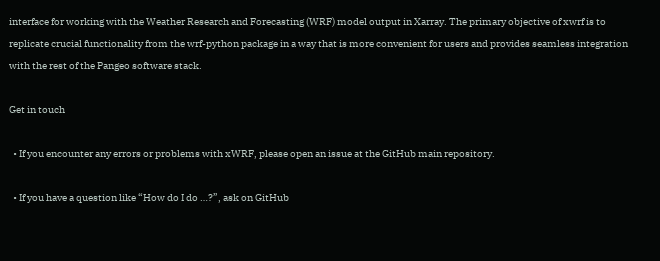interface for working with the Weather Research and Forecasting (WRF) model output in Xarray. The primary objective of xwrf is to replicate crucial functionality from the wrf-python package in a way that is more convenient for users and provides seamless integration with the rest of the Pangeo software stack.

Get in touch

  • If you encounter any errors or problems with xWRF, please open an issue at the GitHub main repository.

  • If you have a question like “How do I do …?”, ask on GitHub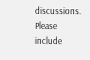discussions. Please include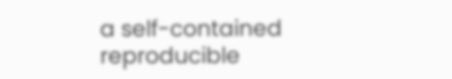a self-contained reproducible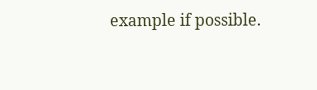example if possible.